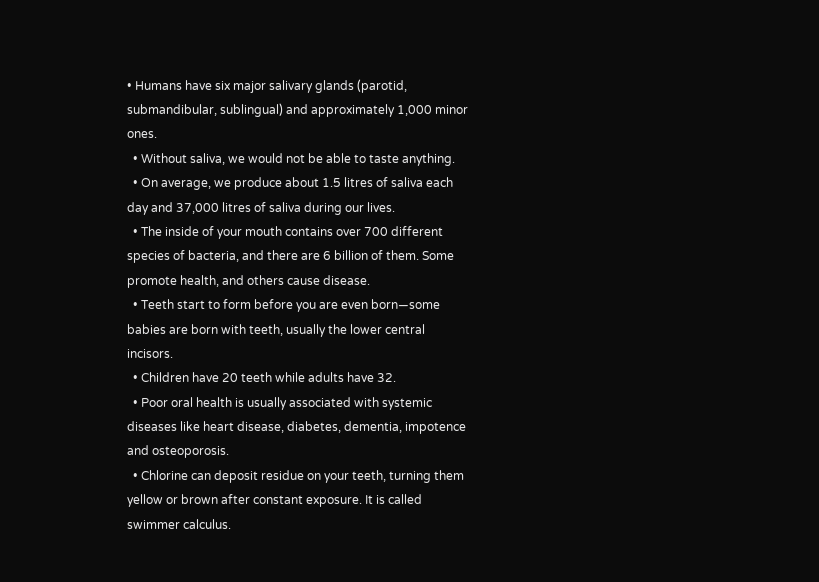• Humans have six major salivary glands (parotid, submandibular, sublingual) and approximately 1,000 minor ones.
  • Without saliva, we would not be able to taste anything.
  • On average, we produce about 1.5 litres of saliva each day and 37,000 litres of saliva during our lives.
  • The inside of your mouth contains over 700 different species of bacteria, and there are 6 billion of them. Some promote health, and others cause disease.
  • Teeth start to form before you are even born—some babies are born with teeth, usually the lower central incisors.
  • Children have 20 teeth while adults have 32.
  • Poor oral health is usually associated with systemic diseases like heart disease, diabetes, dementia, impotence and osteoporosis.
  • Chlorine can deposit residue on your teeth, turning them yellow or brown after constant exposure. It is called swimmer calculus.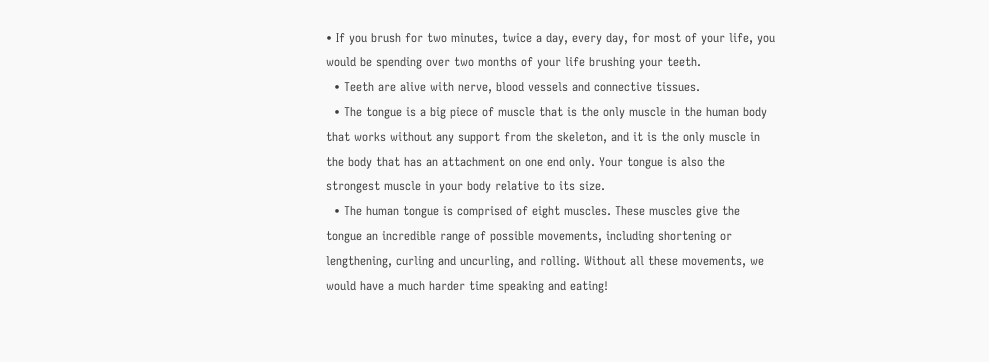• If you brush for two minutes, twice a day, every day, for most of your life, you would be spending over two months of your life brushing your teeth.
  • Teeth are alive with nerve, blood vessels and connective tissues.
  • The tongue is a big piece of muscle that is the only muscle in the human body that works without any support from the skeleton, and it is the only muscle in the body that has an attachment on one end only. Your tongue is also the strongest muscle in your body relative to its size.
  • The human tongue is comprised of eight muscles. These muscles give the tongue an incredible range of possible movements, including shortening or lengthening, curling and uncurling, and rolling. Without all these movements, we would have a much harder time speaking and eating!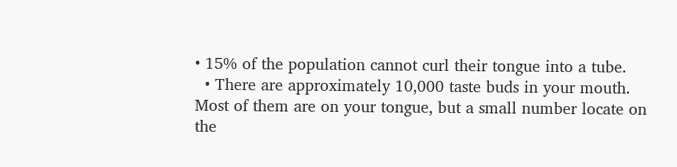• 15% of the population cannot curl their tongue into a tube.
  • There are approximately 10,000 taste buds in your mouth. Most of them are on your tongue, but a small number locate on the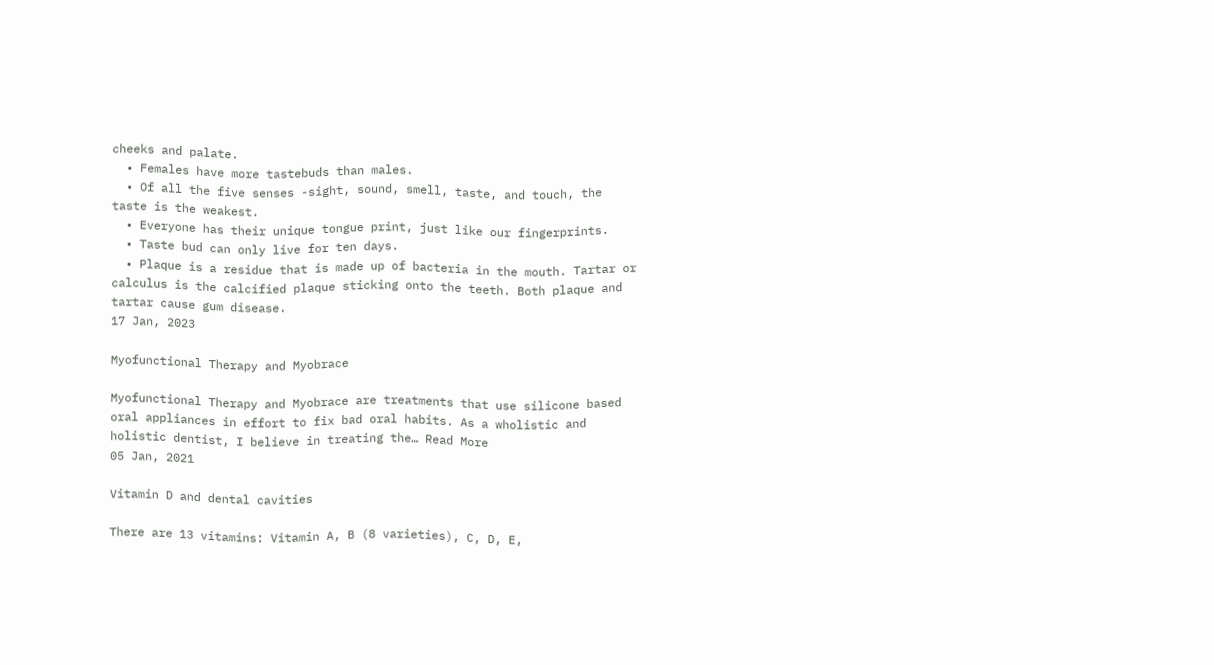cheeks and palate.
  • Females have more tastebuds than males.
  • Of all the five senses -sight, sound, smell, taste, and touch, the taste is the weakest.
  • Everyone has their unique tongue print, just like our fingerprints.
  • Taste bud can only live for ten days.
  • Plaque is a residue that is made up of bacteria in the mouth. Tartar or calculus is the calcified plaque sticking onto the teeth. Both plaque and tartar cause gum disease.
17 Jan, 2023

Myofunctional Therapy and Myobrace

Myofunctional Therapy and Myobrace are treatments that use silicone based oral appliances in effort to fix bad oral habits. As a wholistic and holistic dentist, I believe in treating the… Read More
05 Jan, 2021

Vitamin D and dental cavities

There are 13 vitamins: Vitamin A, B (8 varieties), C, D, E,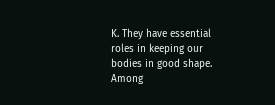K. They have essential roles in keeping our bodies in good shape. Among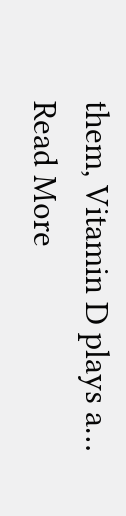them, Vitamin D plays a… Read More